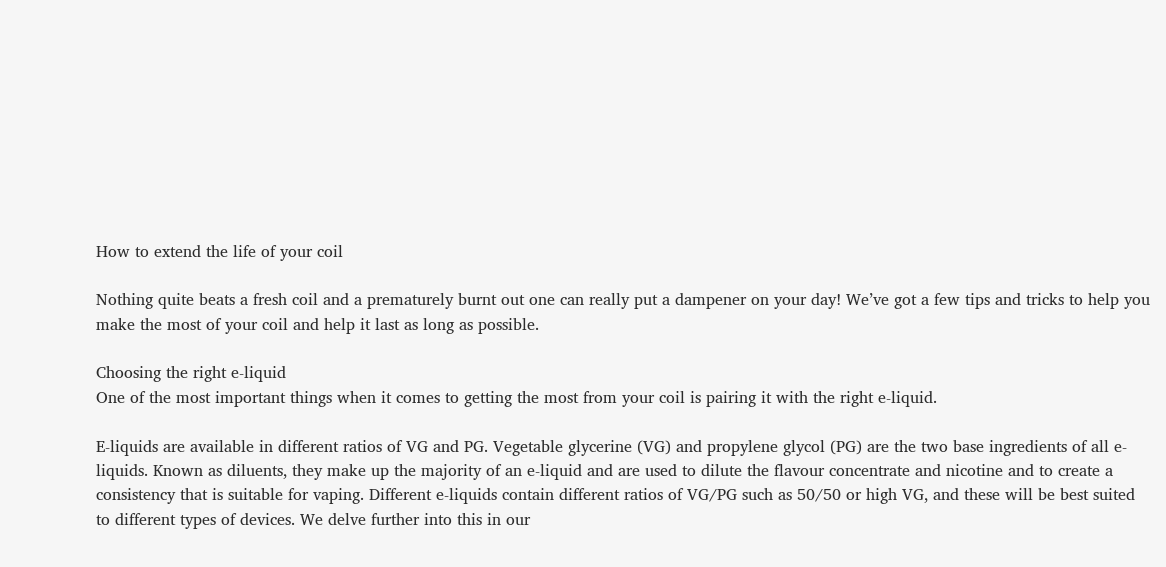How to extend the life of your coil

Nothing quite beats a fresh coil and a prematurely burnt out one can really put a dampener on your day! We’ve got a few tips and tricks to help you make the most of your coil and help it last as long as possible.

Choosing the right e-liquid
One of the most important things when it comes to getting the most from your coil is pairing it with the right e-liquid.

E-liquids are available in different ratios of VG and PG. Vegetable glycerine (VG) and propylene glycol (PG) are the two base ingredients of all e-liquids. Known as diluents, they make up the majority of an e-liquid and are used to dilute the flavour concentrate and nicotine and to create a consistency that is suitable for vaping. Different e-liquids contain different ratios of VG/PG such as 50/50 or high VG, and these will be best suited to different types of devices. We delve further into this in our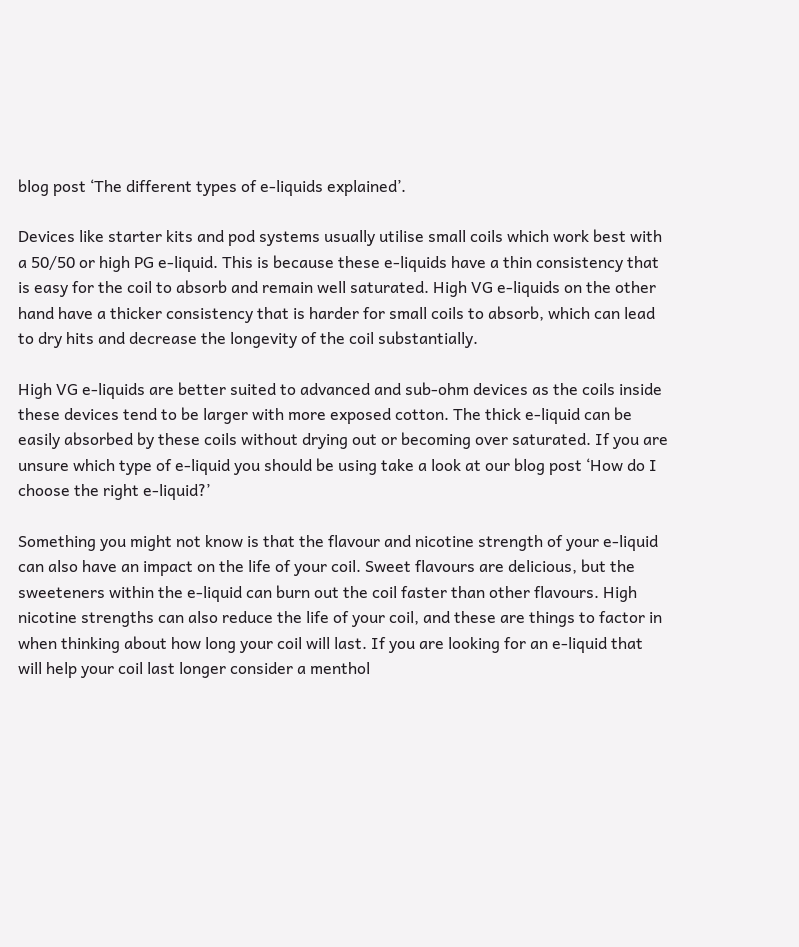blog post ‘The different types of e-liquids explained’.

Devices like starter kits and pod systems usually utilise small coils which work best with a 50/50 or high PG e-liquid. This is because these e-liquids have a thin consistency that is easy for the coil to absorb and remain well saturated. High VG e-liquids on the other hand have a thicker consistency that is harder for small coils to absorb, which can lead to dry hits and decrease the longevity of the coil substantially.

High VG e-liquids are better suited to advanced and sub-ohm devices as the coils inside these devices tend to be larger with more exposed cotton. The thick e-liquid can be easily absorbed by these coils without drying out or becoming over saturated. If you are unsure which type of e-liquid you should be using take a look at our blog post ‘How do I choose the right e-liquid?’

Something you might not know is that the flavour and nicotine strength of your e-liquid can also have an impact on the life of your coil. Sweet flavours are delicious, but the sweeteners within the e-liquid can burn out the coil faster than other flavours. High nicotine strengths can also reduce the life of your coil, and these are things to factor in when thinking about how long your coil will last. If you are looking for an e-liquid that will help your coil last longer consider a menthol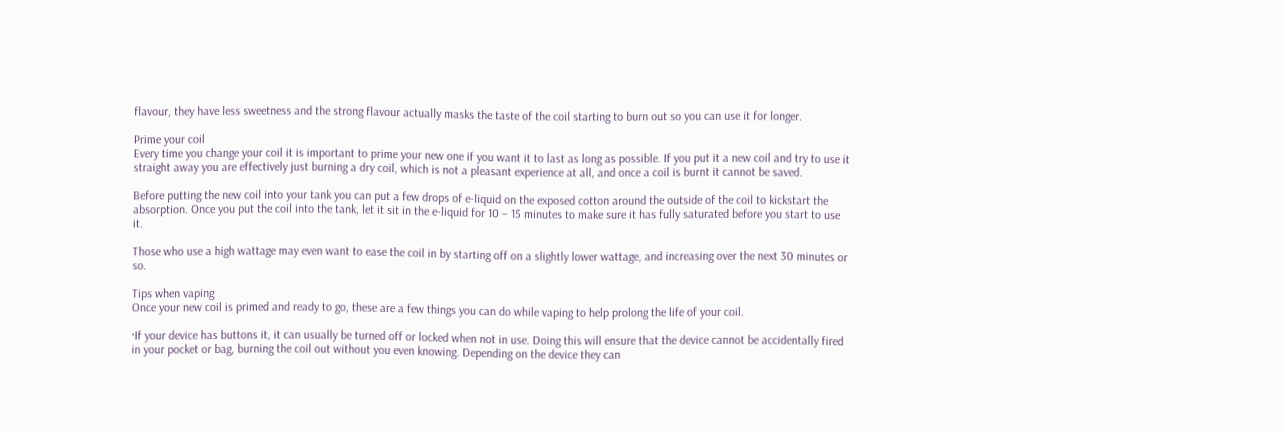flavour, they have less sweetness and the strong flavour actually masks the taste of the coil starting to burn out so you can use it for longer.

Prime your coil
Every time you change your coil it is important to prime your new one if you want it to last as long as possible. If you put it a new coil and try to use it straight away you are effectively just burning a dry coil, which is not a pleasant experience at all, and once a coil is burnt it cannot be saved.

Before putting the new coil into your tank you can put a few drops of e-liquid on the exposed cotton around the outside of the coil to kickstart the absorption. Once you put the coil into the tank, let it sit in the e-liquid for 10 – 15 minutes to make sure it has fully saturated before you start to use it.

Those who use a high wattage may even want to ease the coil in by starting off on a slightly lower wattage, and increasing over the next 30 minutes or so.

Tips when vaping
Once your new coil is primed and ready to go, these are a few things you can do while vaping to help prolong the life of your coil.

·If your device has buttons it, it can usually be turned off or locked when not in use. Doing this will ensure that the device cannot be accidentally fired in your pocket or bag, burning the coil out without you even knowing. Depending on the device they can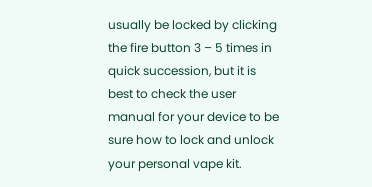usually be locked by clicking the fire button 3 – 5 times in quick succession, but it is best to check the user manual for your device to be sure how to lock and unlock your personal vape kit.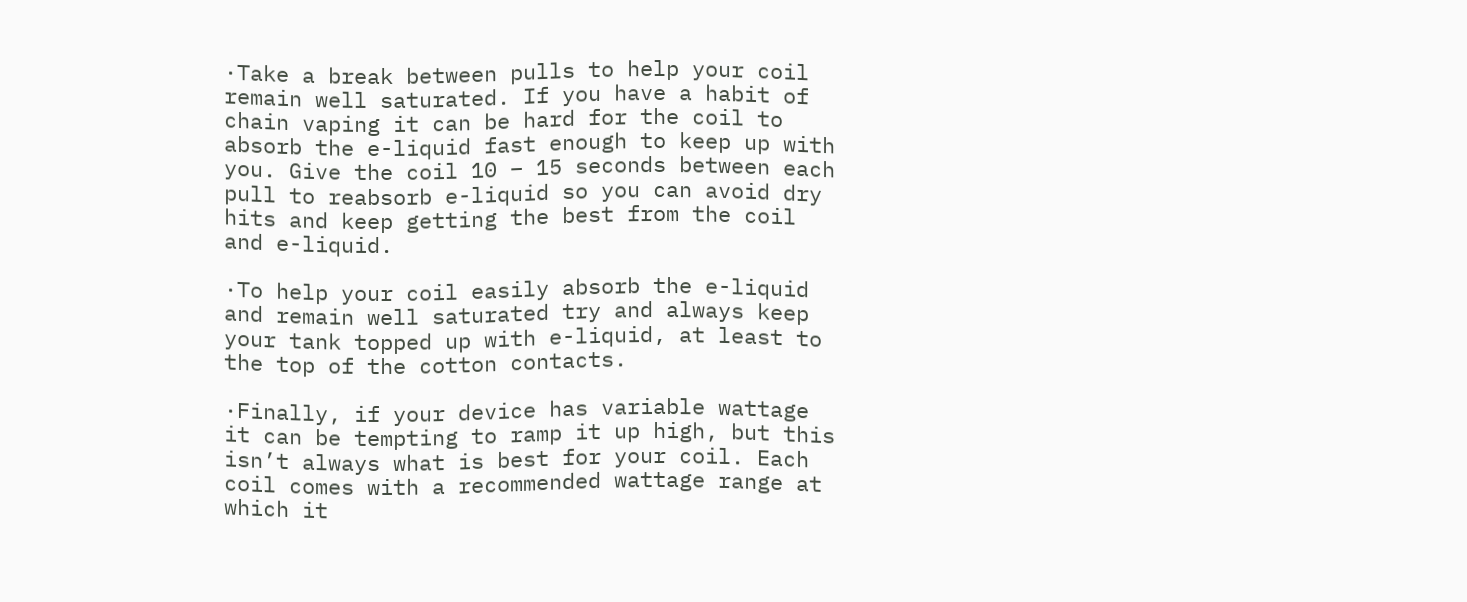·Take a break between pulls to help your coil remain well saturated. If you have a habit of chain vaping it can be hard for the coil to absorb the e-liquid fast enough to keep up with you. Give the coil 10 – 15 seconds between each pull to reabsorb e-liquid so you can avoid dry hits and keep getting the best from the coil and e-liquid.

·To help your coil easily absorb the e-liquid and remain well saturated try and always keep your tank topped up with e-liquid, at least to the top of the cotton contacts.

·Finally, if your device has variable wattage it can be tempting to ramp it up high, but this isn’t always what is best for your coil. Each coil comes with a recommended wattage range at which it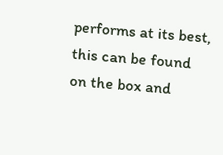performs at its best, this can be found on the box and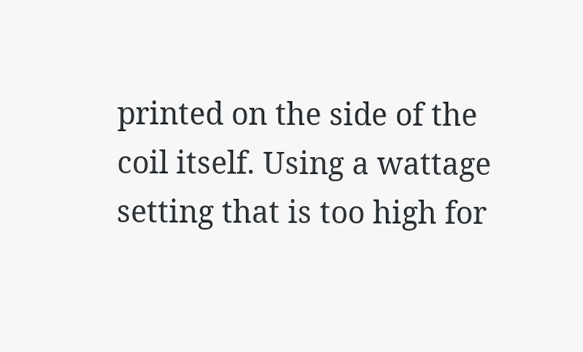printed on the side of the coil itself. Using a wattage setting that is too high for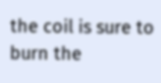the coil is sure to burn the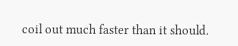coil out much faster than it should.